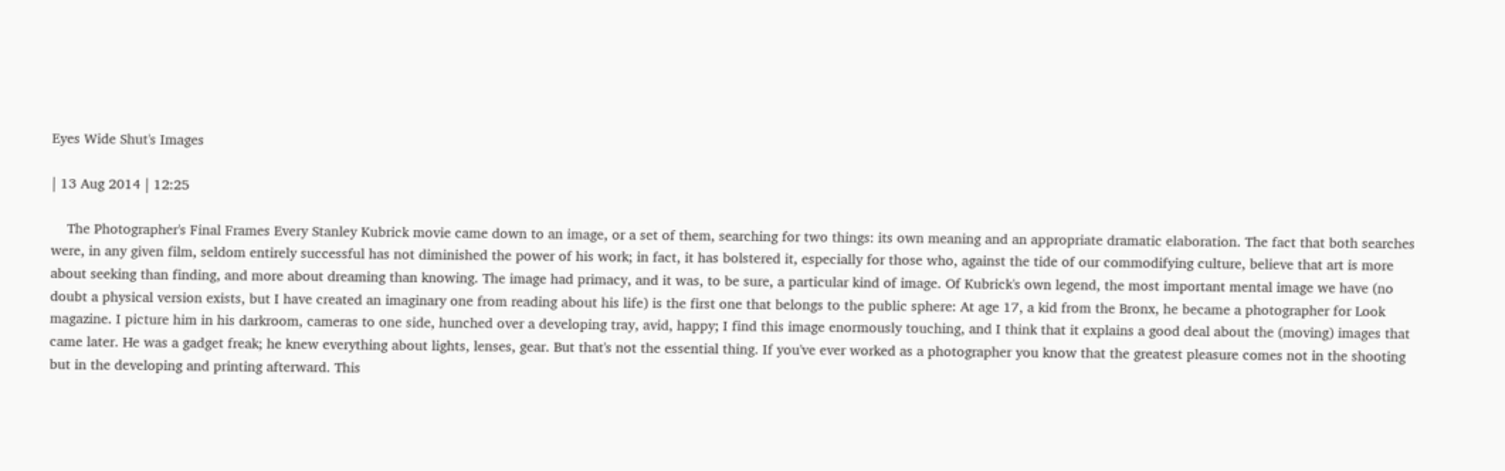Eyes Wide Shut's Images

| 13 Aug 2014 | 12:25

    The Photographer's Final Frames Every Stanley Kubrick movie came down to an image, or a set of them, searching for two things: its own meaning and an appropriate dramatic elaboration. The fact that both searches were, in any given film, seldom entirely successful has not diminished the power of his work; in fact, it has bolstered it, especially for those who, against the tide of our commodifying culture, believe that art is more about seeking than finding, and more about dreaming than knowing. The image had primacy, and it was, to be sure, a particular kind of image. Of Kubrick's own legend, the most important mental image we have (no doubt a physical version exists, but I have created an imaginary one from reading about his life) is the first one that belongs to the public sphere: At age 17, a kid from the Bronx, he became a photographer for Look magazine. I picture him in his darkroom, cameras to one side, hunched over a developing tray, avid, happy; I find this image enormously touching, and I think that it explains a good deal about the (moving) images that came later. He was a gadget freak; he knew everything about lights, lenses, gear. But that's not the essential thing. If you've ever worked as a photographer you know that the greatest pleasure comes not in the shooting but in the developing and printing afterward. This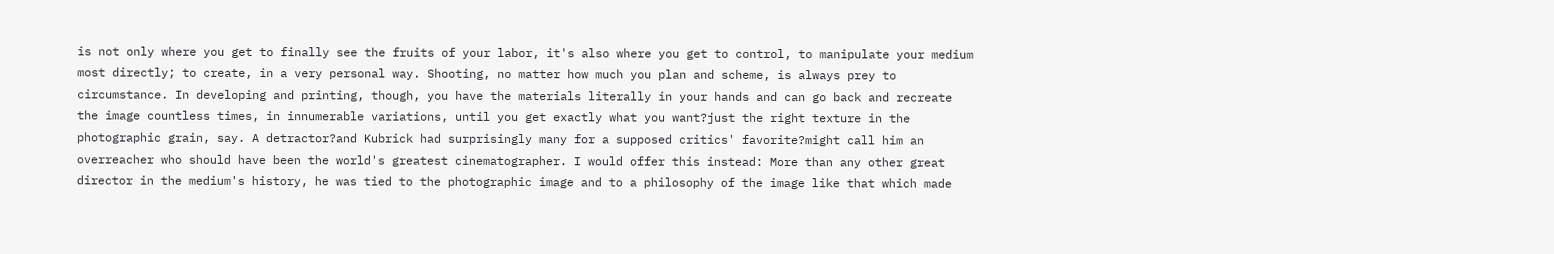is not only where you get to finally see the fruits of your labor, it's also where you get to control, to manipulate your medium most directly; to create, in a very personal way. Shooting, no matter how much you plan and scheme, is always prey to circumstance. In developing and printing, though, you have the materials literally in your hands and can go back and recreate the image countless times, in innumerable variations, until you get exactly what you want?just the right texture in the photographic grain, say. A detractor?and Kubrick had surprisingly many for a supposed critics' favorite?might call him an overreacher who should have been the world's greatest cinematographer. I would offer this instead: More than any other great director in the medium's history, he was tied to the photographic image and to a philosophy of the image like that which made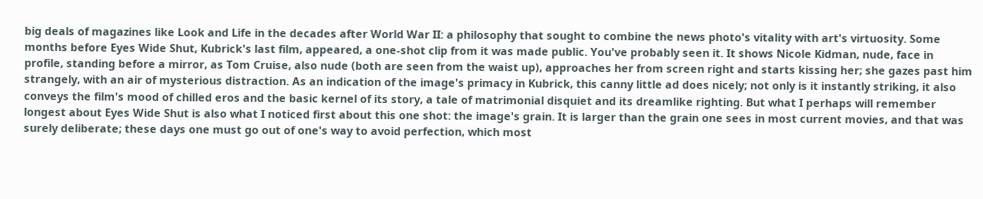big deals of magazines like Look and Life in the decades after World War II: a philosophy that sought to combine the news photo's vitality with art's virtuosity. Some months before Eyes Wide Shut, Kubrick's last film, appeared, a one-shot clip from it was made public. You've probably seen it. It shows Nicole Kidman, nude, face in profile, standing before a mirror, as Tom Cruise, also nude (both are seen from the waist up), approaches her from screen right and starts kissing her; she gazes past him strangely, with an air of mysterious distraction. As an indication of the image's primacy in Kubrick, this canny little ad does nicely; not only is it instantly striking, it also conveys the film's mood of chilled eros and the basic kernel of its story, a tale of matrimonial disquiet and its dreamlike righting. But what I perhaps will remember longest about Eyes Wide Shut is also what I noticed first about this one shot: the image's grain. It is larger than the grain one sees in most current movies, and that was surely deliberate; these days one must go out of one's way to avoid perfection, which most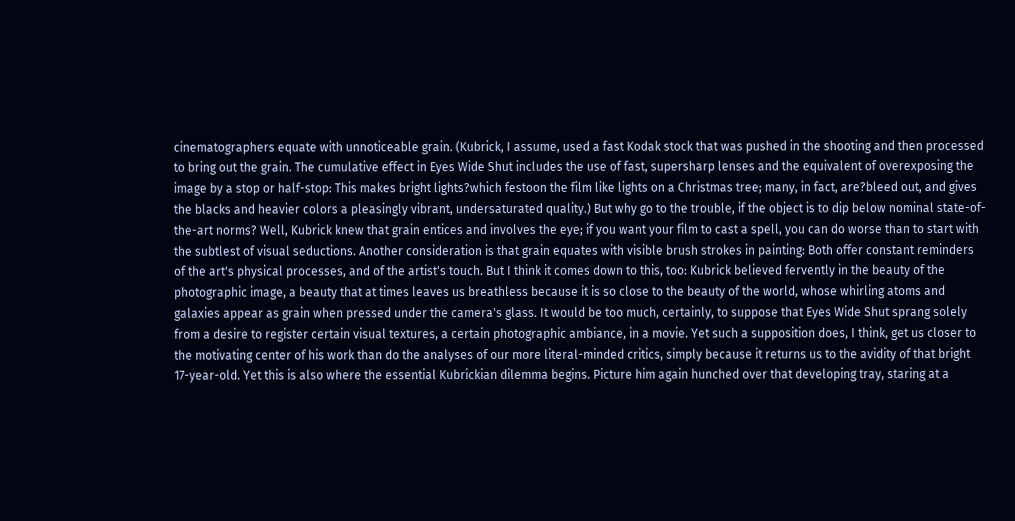cinematographers equate with unnoticeable grain. (Kubrick, I assume, used a fast Kodak stock that was pushed in the shooting and then processed to bring out the grain. The cumulative effect in Eyes Wide Shut includes the use of fast, supersharp lenses and the equivalent of overexposing the image by a stop or half-stop: This makes bright lights?which festoon the film like lights on a Christmas tree; many, in fact, are?bleed out, and gives the blacks and heavier colors a pleasingly vibrant, undersaturated quality.) But why go to the trouble, if the object is to dip below nominal state-of-the-art norms? Well, Kubrick knew that grain entices and involves the eye; if you want your film to cast a spell, you can do worse than to start with the subtlest of visual seductions. Another consideration is that grain equates with visible brush strokes in painting: Both offer constant reminders of the art's physical processes, and of the artist's touch. But I think it comes down to this, too: Kubrick believed fervently in the beauty of the photographic image, a beauty that at times leaves us breathless because it is so close to the beauty of the world, whose whirling atoms and galaxies appear as grain when pressed under the camera's glass. It would be too much, certainly, to suppose that Eyes Wide Shut sprang solely from a desire to register certain visual textures, a certain photographic ambiance, in a movie. Yet such a supposition does, I think, get us closer to the motivating center of his work than do the analyses of our more literal-minded critics, simply because it returns us to the avidity of that bright 17-year-old. Yet this is also where the essential Kubrickian dilemma begins. Picture him again hunched over that developing tray, staring at a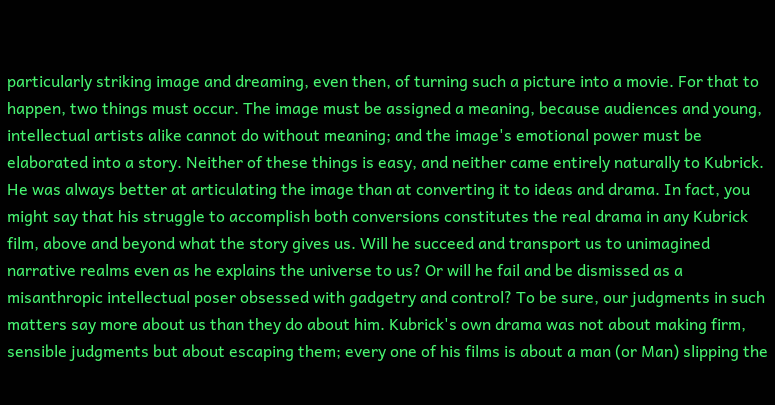particularly striking image and dreaming, even then, of turning such a picture into a movie. For that to happen, two things must occur. The image must be assigned a meaning, because audiences and young, intellectual artists alike cannot do without meaning; and the image's emotional power must be elaborated into a story. Neither of these things is easy, and neither came entirely naturally to Kubrick. He was always better at articulating the image than at converting it to ideas and drama. In fact, you might say that his struggle to accomplish both conversions constitutes the real drama in any Kubrick film, above and beyond what the story gives us. Will he succeed and transport us to unimagined narrative realms even as he explains the universe to us? Or will he fail and be dismissed as a misanthropic intellectual poser obsessed with gadgetry and control? To be sure, our judgments in such matters say more about us than they do about him. Kubrick's own drama was not about making firm, sensible judgments but about escaping them; every one of his films is about a man (or Man) slipping the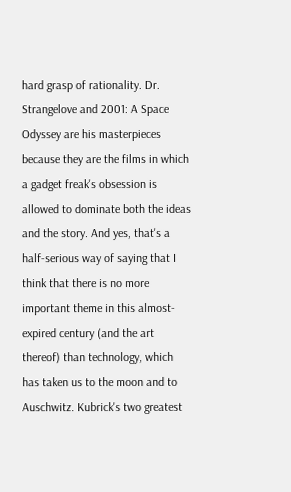hard grasp of rationality. Dr. Strangelove and 2001: A Space Odyssey are his masterpieces because they are the films in which a gadget freak's obsession is allowed to dominate both the ideas and the story. And yes, that's a half-serious way of saying that I think that there is no more important theme in this almost-expired century (and the art thereof) than technology, which has taken us to the moon and to Auschwitz. Kubrick's two greatest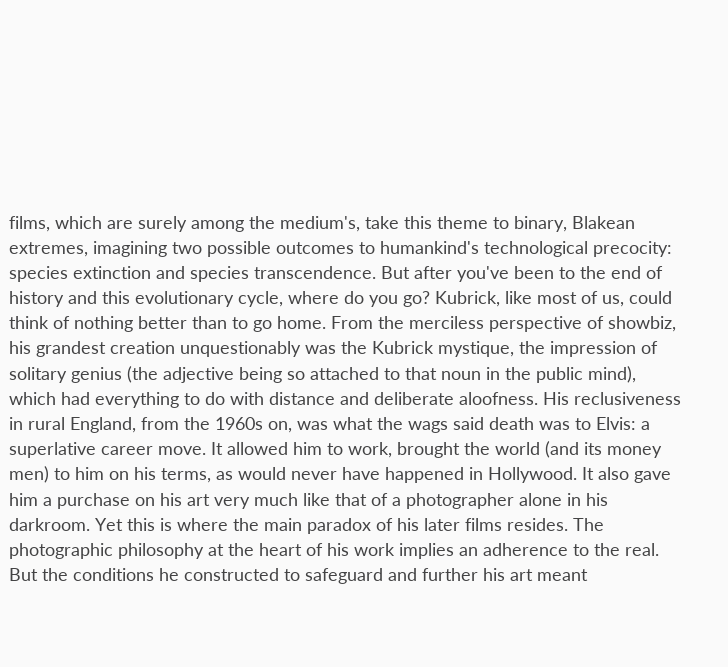films, which are surely among the medium's, take this theme to binary, Blakean extremes, imagining two possible outcomes to humankind's technological precocity: species extinction and species transcendence. But after you've been to the end of history and this evolutionary cycle, where do you go? Kubrick, like most of us, could think of nothing better than to go home. From the merciless perspective of showbiz, his grandest creation unquestionably was the Kubrick mystique, the impression of solitary genius (the adjective being so attached to that noun in the public mind), which had everything to do with distance and deliberate aloofness. His reclusiveness in rural England, from the 1960s on, was what the wags said death was to Elvis: a superlative career move. It allowed him to work, brought the world (and its money men) to him on his terms, as would never have happened in Hollywood. It also gave him a purchase on his art very much like that of a photographer alone in his darkroom. Yet this is where the main paradox of his later films resides. The photographic philosophy at the heart of his work implies an adherence to the real. But the conditions he constructed to safeguard and further his art meant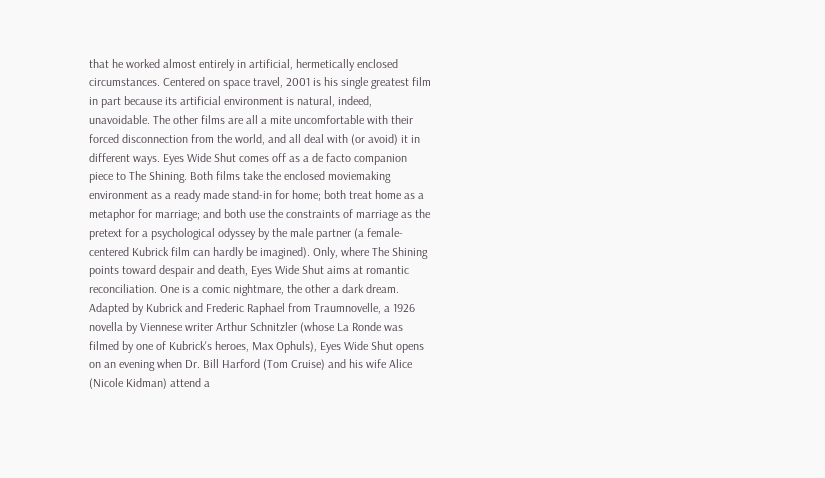that he worked almost entirely in artificial, hermetically enclosed circumstances. Centered on space travel, 2001 is his single greatest film in part because its artificial environment is natural, indeed, unavoidable. The other films are all a mite uncomfortable with their forced disconnection from the world, and all deal with (or avoid) it in different ways. Eyes Wide Shut comes off as a de facto companion piece to The Shining. Both films take the enclosed moviemaking environment as a ready made stand-in for home; both treat home as a metaphor for marriage; and both use the constraints of marriage as the pretext for a psychological odyssey by the male partner (a female-centered Kubrick film can hardly be imagined). Only, where The Shining points toward despair and death, Eyes Wide Shut aims at romantic reconciliation. One is a comic nightmare, the other a dark dream. Adapted by Kubrick and Frederic Raphael from Traumnovelle, a 1926 novella by Viennese writer Arthur Schnitzler (whose La Ronde was filmed by one of Kubrick's heroes, Max Ophuls), Eyes Wide Shut opens on an evening when Dr. Bill Harford (Tom Cruise) and his wife Alice (Nicole Kidman) attend a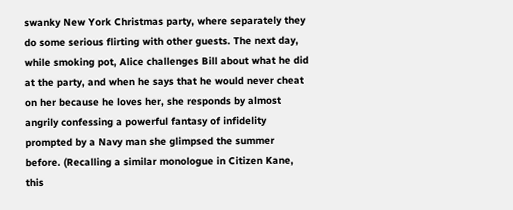swanky New York Christmas party, where separately they do some serious flirting with other guests. The next day, while smoking pot, Alice challenges Bill about what he did at the party, and when he says that he would never cheat on her because he loves her, she responds by almost angrily confessing a powerful fantasy of infidelity prompted by a Navy man she glimpsed the summer before. (Recalling a similar monologue in Citizen Kane, this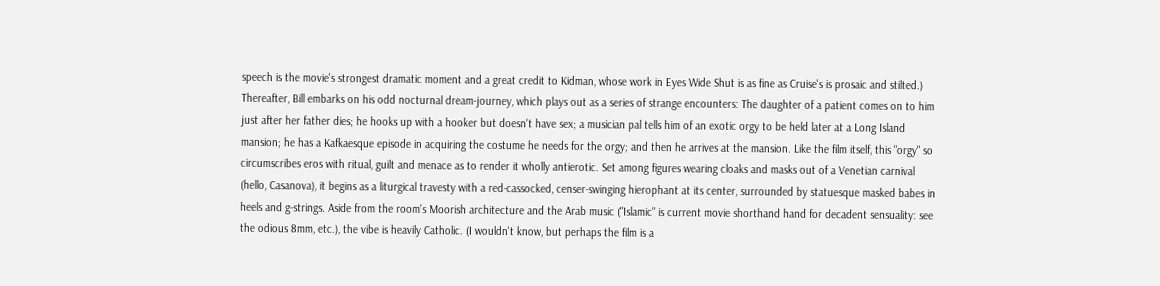speech is the movie's strongest dramatic moment and a great credit to Kidman, whose work in Eyes Wide Shut is as fine as Cruise's is prosaic and stilted.) Thereafter, Bill embarks on his odd nocturnal dream-journey, which plays out as a series of strange encounters: The daughter of a patient comes on to him just after her father dies; he hooks up with a hooker but doesn't have sex; a musician pal tells him of an exotic orgy to be held later at a Long Island mansion; he has a Kafkaesque episode in acquiring the costume he needs for the orgy; and then he arrives at the mansion. Like the film itself, this "orgy" so circumscribes eros with ritual, guilt and menace as to render it wholly antierotic. Set among figures wearing cloaks and masks out of a Venetian carnival (hello, Casanova), it begins as a liturgical travesty with a red-cassocked, censer-swinging hierophant at its center, surrounded by statuesque masked babes in heels and g-strings. Aside from the room's Moorish architecture and the Arab music ("Islamic" is current movie shorthand hand for decadent sensuality: see the odious 8mm, etc.), the vibe is heavily Catholic. (I wouldn't know, but perhaps the film is a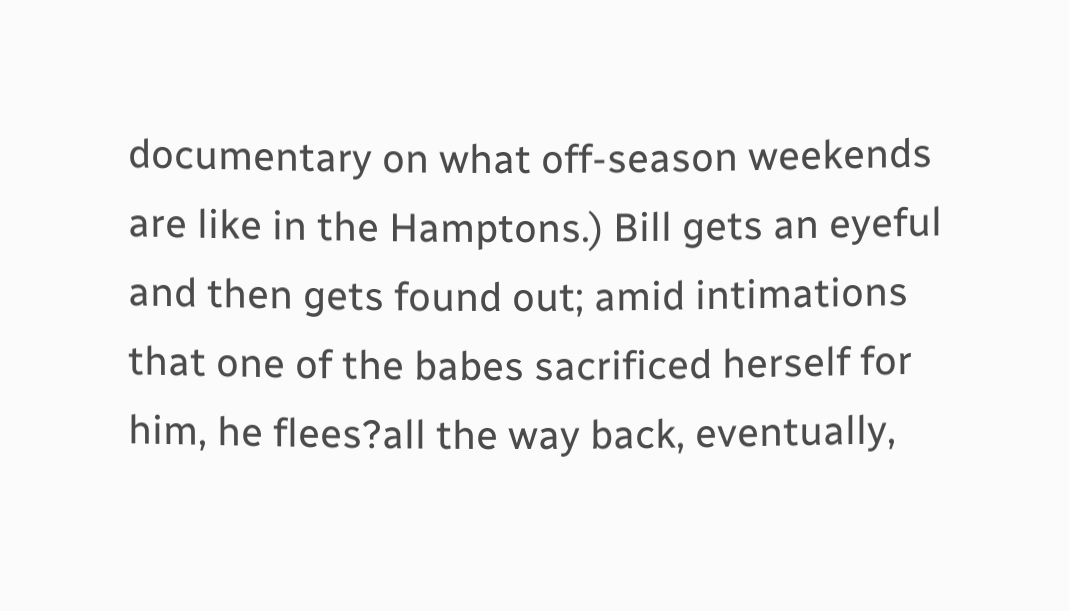documentary on what off-season weekends are like in the Hamptons.) Bill gets an eyeful and then gets found out; amid intimations that one of the babes sacrificed herself for him, he flees?all the way back, eventually,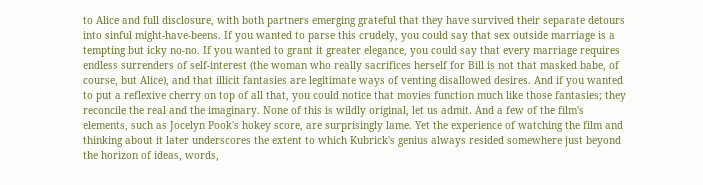to Alice and full disclosure, with both partners emerging grateful that they have survived their separate detours into sinful might-have-beens. If you wanted to parse this crudely, you could say that sex outside marriage is a tempting but icky no-no. If you wanted to grant it greater elegance, you could say that every marriage requires endless surrenders of self-interest (the woman who really sacrifices herself for Bill is not that masked babe, of course, but Alice), and that illicit fantasies are legitimate ways of venting disallowed desires. And if you wanted to put a reflexive cherry on top of all that, you could notice that movies function much like those fantasies; they reconcile the real and the imaginary. None of this is wildly original, let us admit. And a few of the film's elements, such as Jocelyn Pook's hokey score, are surprisingly lame. Yet the experience of watching the film and thinking about it later underscores the extent to which Kubrick's genius always resided somewhere just beyond the horizon of ideas, words,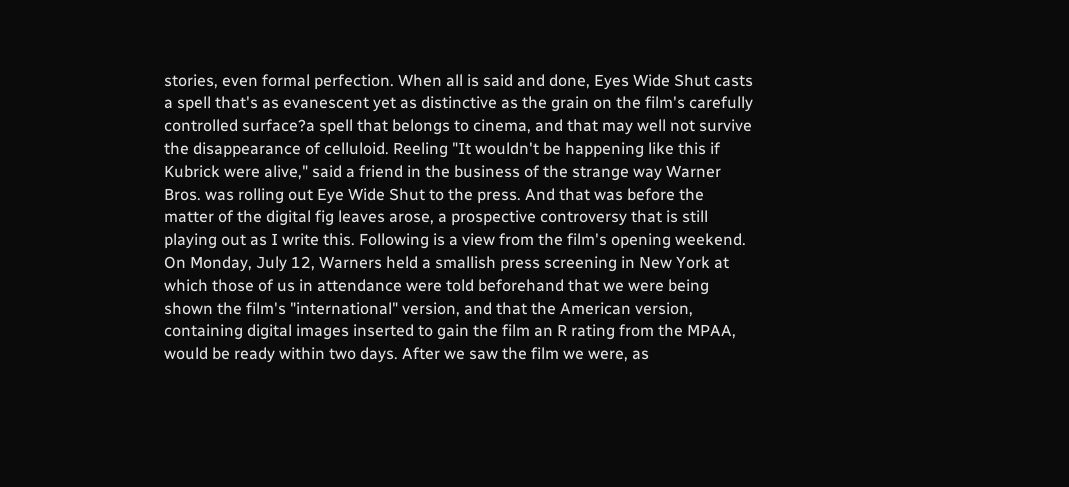stories, even formal perfection. When all is said and done, Eyes Wide Shut casts a spell that's as evanescent yet as distinctive as the grain on the film's carefully controlled surface?a spell that belongs to cinema, and that may well not survive the disappearance of celluloid. Reeling "It wouldn't be happening like this if Kubrick were alive," said a friend in the business of the strange way Warner Bros. was rolling out Eye Wide Shut to the press. And that was before the matter of the digital fig leaves arose, a prospective controversy that is still playing out as I write this. Following is a view from the film's opening weekend. On Monday, July 12, Warners held a smallish press screening in New York at which those of us in attendance were told beforehand that we were being shown the film's "international" version, and that the American version, containing digital images inserted to gain the film an R rating from the MPAA, would be ready within two days. After we saw the film we were, as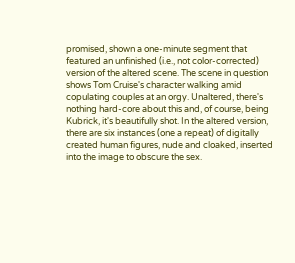promised, shown a one-minute segment that featured an unfinished (i.e., not color-corrected) version of the altered scene. The scene in question shows Tom Cruise's character walking amid copulating couples at an orgy. Unaltered, there's nothing hard-core about this and, of course, being Kubrick, it's beautifully shot. In the altered version, there are six instances (one a repeat) of digitally created human figures, nude and cloaked, inserted into the image to obscure the sex.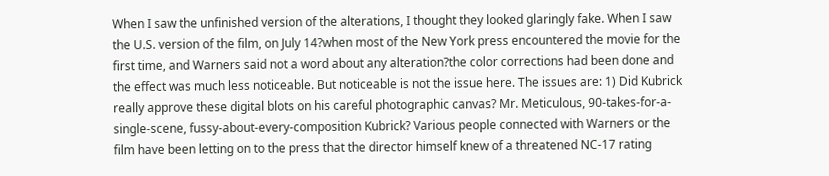When I saw the unfinished version of the alterations, I thought they looked glaringly fake. When I saw the U.S. version of the film, on July 14?when most of the New York press encountered the movie for the first time, and Warners said not a word about any alteration?the color corrections had been done and the effect was much less noticeable. But noticeable is not the issue here. The issues are: 1) Did Kubrick really approve these digital blots on his careful photographic canvas? Mr. Meticulous, 90-takes-for-a-single-scene, fussy-about-every-composition Kubrick? Various people connected with Warners or the film have been letting on to the press that the director himself knew of a threatened NC-17 rating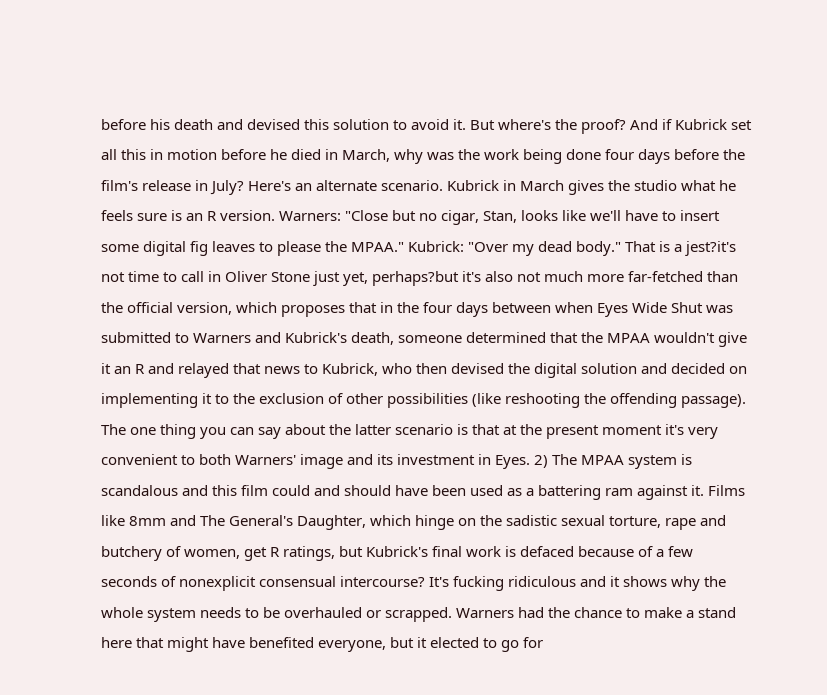before his death and devised this solution to avoid it. But where's the proof? And if Kubrick set all this in motion before he died in March, why was the work being done four days before the film's release in July? Here's an alternate scenario. Kubrick in March gives the studio what he feels sure is an R version. Warners: "Close but no cigar, Stan, looks like we'll have to insert some digital fig leaves to please the MPAA." Kubrick: "Over my dead body." That is a jest?it's not time to call in Oliver Stone just yet, perhaps?but it's also not much more far-fetched than the official version, which proposes that in the four days between when Eyes Wide Shut was submitted to Warners and Kubrick's death, someone determined that the MPAA wouldn't give it an R and relayed that news to Kubrick, who then devised the digital solution and decided on implementing it to the exclusion of other possibilities (like reshooting the offending passage). The one thing you can say about the latter scenario is that at the present moment it's very convenient to both Warners' image and its investment in Eyes. 2) The MPAA system is scandalous and this film could and should have been used as a battering ram against it. Films like 8mm and The General's Daughter, which hinge on the sadistic sexual torture, rape and butchery of women, get R ratings, but Kubrick's final work is defaced because of a few seconds of nonexplicit consensual intercourse? It's fucking ridiculous and it shows why the whole system needs to be overhauled or scrapped. Warners had the chance to make a stand here that might have benefited everyone, but it elected to go for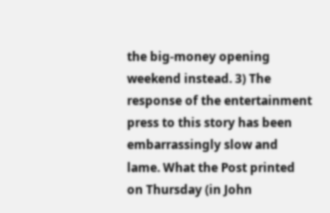the big-money opening weekend instead. 3) The response of the entertainment press to this story has been embarrassingly slow and lame. What the Post printed on Thursday (in John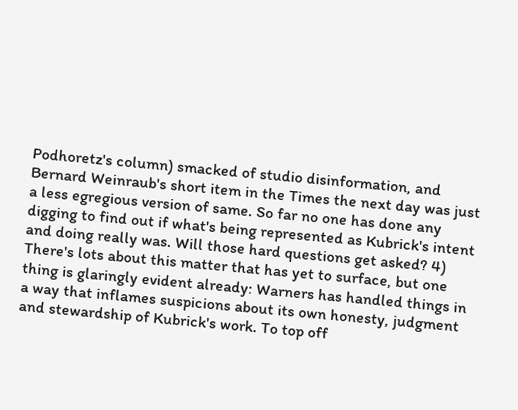Podhoretz's column) smacked of studio disinformation, and Bernard Weinraub's short item in the Times the next day was just a less egregious version of same. So far no one has done any digging to find out if what's being represented as Kubrick's intent and doing really was. Will those hard questions get asked? 4) There's lots about this matter that has yet to surface, but one thing is glaringly evident already: Warners has handled things in a way that inflames suspicions about its own honesty, judgment and stewardship of Kubrick's work. To top off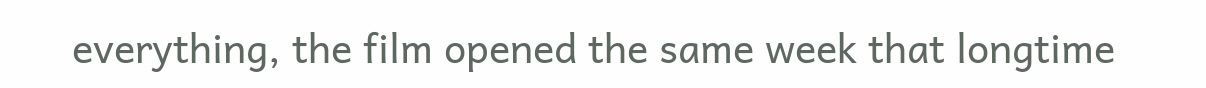everything, the film opened the same week that longtime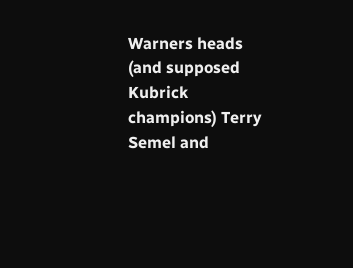Warners heads (and supposed Kubrick champions) Terry Semel and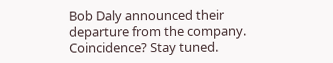Bob Daly announced their departure from the company. Coincidence? Stay tuned.